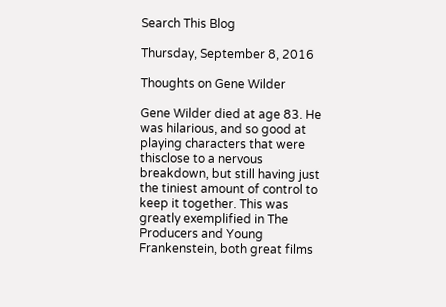Search This Blog

Thursday, September 8, 2016

Thoughts on Gene Wilder

Gene Wilder died at age 83. He was hilarious, and so good at playing characters that were thisclose to a nervous breakdown, but still having just the tiniest amount of control to keep it together. This was greatly exemplified in The Producers and Young Frankenstein, both great films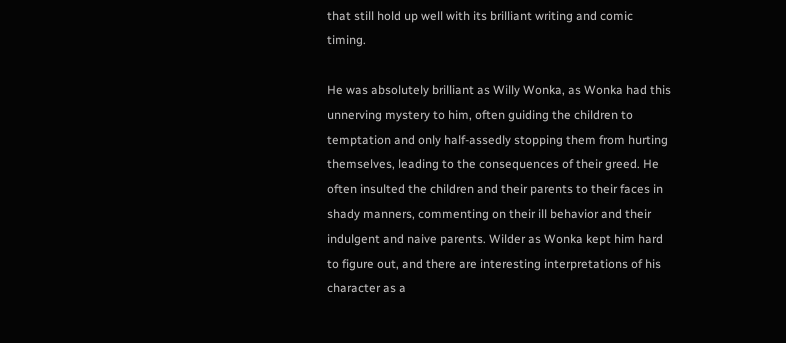that still hold up well with its brilliant writing and comic timing.

He was absolutely brilliant as Willy Wonka, as Wonka had this unnerving mystery to him, often guiding the children to temptation and only half-assedly stopping them from hurting themselves, leading to the consequences of their greed. He often insulted the children and their parents to their faces in shady manners, commenting on their ill behavior and their indulgent and naive parents. Wilder as Wonka kept him hard to figure out, and there are interesting interpretations of his character as a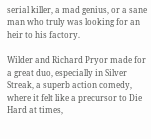serial killer, a mad genius, or a sane man who truly was looking for an heir to his factory.

Wilder and Richard Pryor made for a great duo, especially in Silver Streak, a superb action comedy, where it felt like a precursor to Die Hard at times,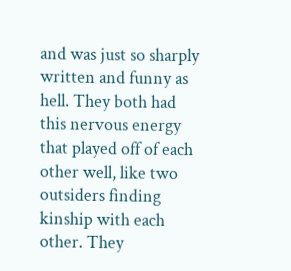and was just so sharply written and funny as hell. They both had this nervous energy that played off of each other well, like two outsiders finding kinship with each other. They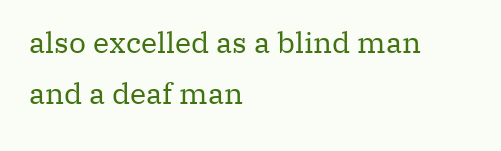also excelled as a blind man and a deaf man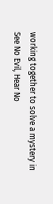working together to solve a mystery in See No Evil, Hear No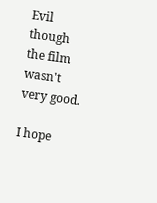Evil though the film wasn't very good.

I hope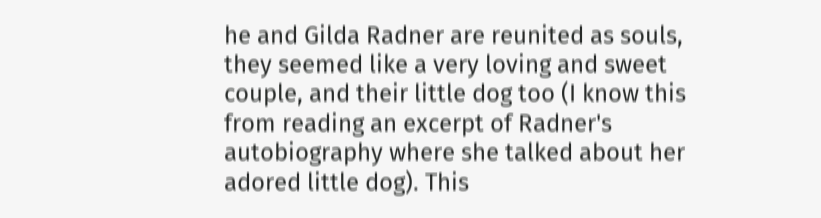he and Gilda Radner are reunited as souls, they seemed like a very loving and sweet couple, and their little dog too (I know this from reading an excerpt of Radner's autobiography where she talked about her adored little dog). This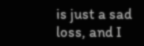is just a sad loss, and I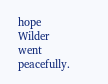hope Wilder went peacefully.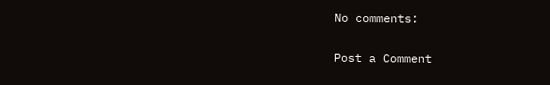No comments:

Post a Comment